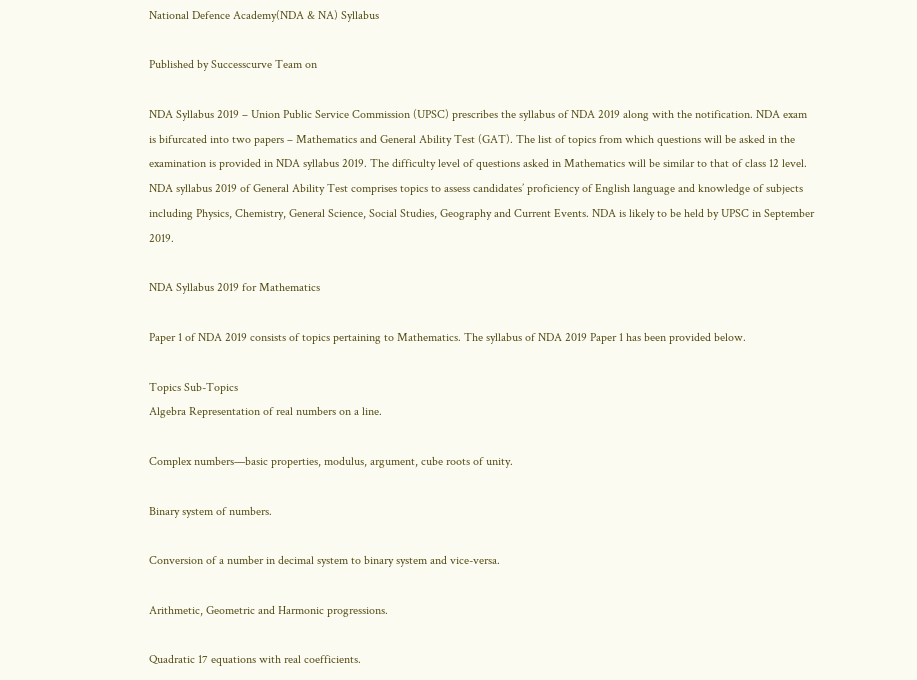National Defence Academy(NDA & NA) Syllabus

Published by Successcurve Team on

NDA Syllabus 2019 – Union Public Service Commission (UPSC) prescribes the syllabus of NDA 2019 along with the notification. NDA exam is bifurcated into two papers – Mathematics and General Ability Test (GAT). The list of topics from which questions will be asked in the examination is provided in NDA syllabus 2019. The difficulty level of questions asked in Mathematics will be similar to that of class 12 level. NDA syllabus 2019 of General Ability Test comprises topics to assess candidates’ proficiency of English language and knowledge of subjects including Physics, Chemistry, General Science, Social Studies, Geography and Current Events. NDA is likely to be held by UPSC in September 2019.

NDA Syllabus 2019 for Mathematics

Paper 1 of NDA 2019 consists of topics pertaining to Mathematics. The syllabus of NDA 2019 Paper 1 has been provided below.

Topics Sub-Topics
Algebra Representation of real numbers on a line.

Complex numbers—basic properties, modulus, argument, cube roots of unity.

Binary system of numbers.

Conversion of a number in decimal system to binary system and vice-versa.

Arithmetic, Geometric and Harmonic progressions.

Quadratic 17 equations with real coefficients.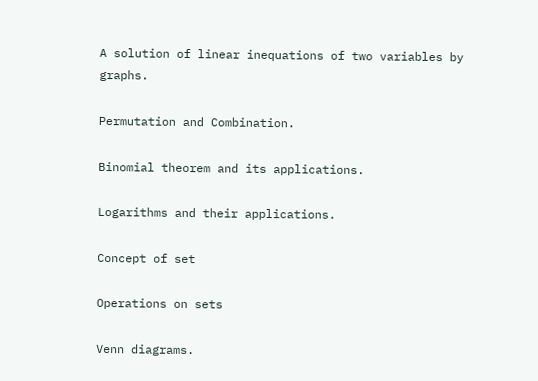A solution of linear inequations of two variables by graphs.

Permutation and Combination.

Binomial theorem and its applications.

Logarithms and their applications.

Concept of set

Operations on sets

Venn diagrams.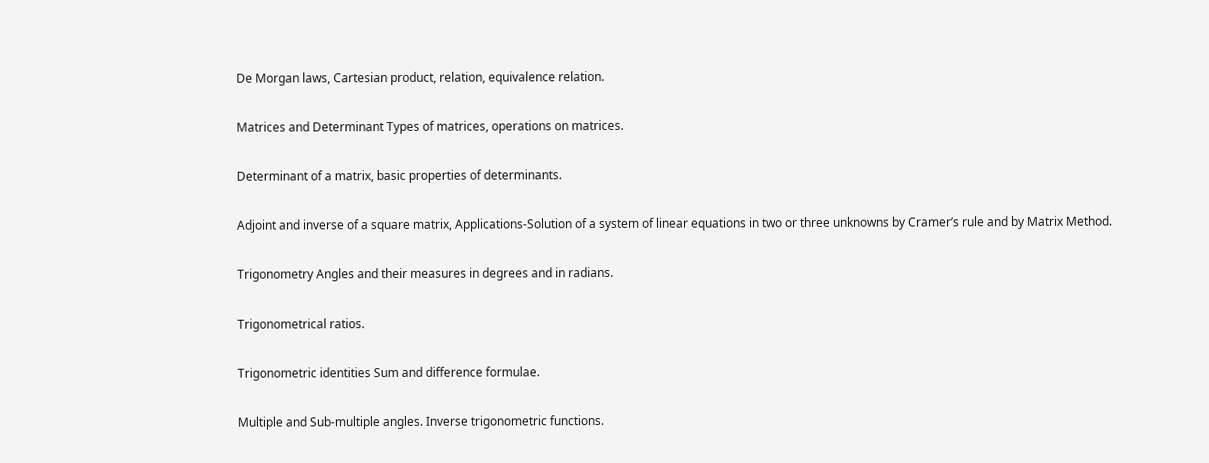De Morgan laws, Cartesian product, relation, equivalence relation.

Matrices and Determinant Types of matrices, operations on matrices.

Determinant of a matrix, basic properties of determinants.

Adjoint and inverse of a square matrix, Applications-Solution of a system of linear equations in two or three unknowns by Cramer’s rule and by Matrix Method.

Trigonometry Angles and their measures in degrees and in radians.

Trigonometrical ratios.

Trigonometric identities Sum and difference formulae.

Multiple and Sub-multiple angles. Inverse trigonometric functions.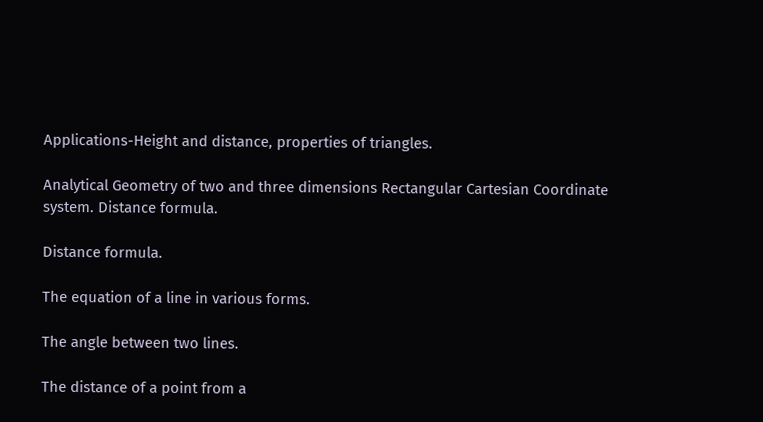Applications-Height and distance, properties of triangles.

Analytical Geometry of two and three dimensions Rectangular Cartesian Coordinate system. Distance formula.

Distance formula.

The equation of a line in various forms.

The angle between two lines.

The distance of a point from a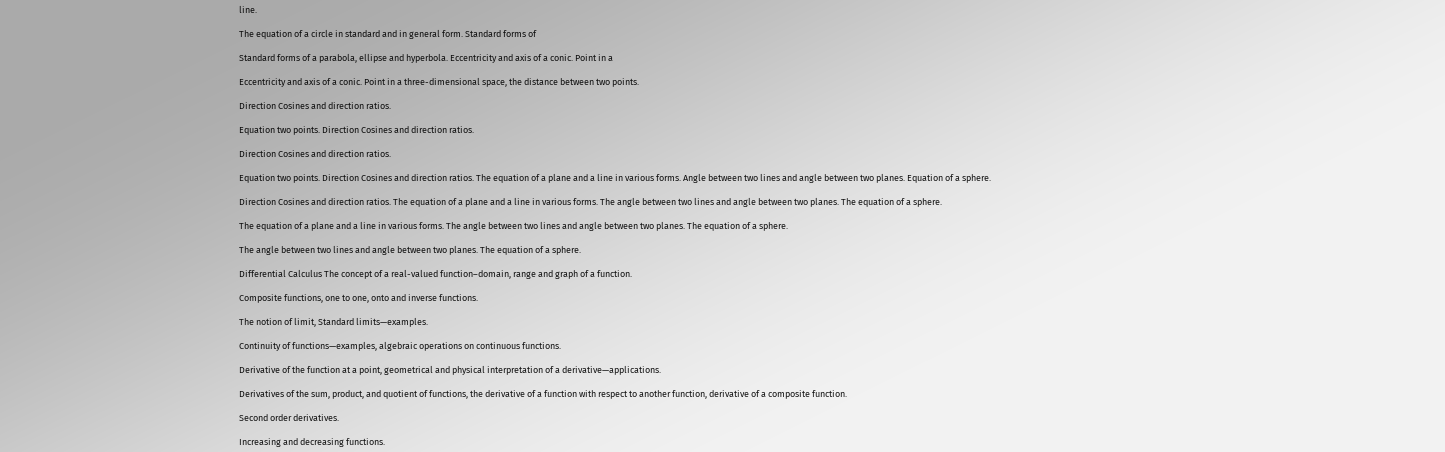line.

The equation of a circle in standard and in general form. Standard forms of

Standard forms of a parabola, ellipse and hyperbola. Eccentricity and axis of a conic. Point in a

Eccentricity and axis of a conic. Point in a three-dimensional space, the distance between two points.

Direction Cosines and direction ratios.

Equation two points. Direction Cosines and direction ratios.

Direction Cosines and direction ratios.

Equation two points. Direction Cosines and direction ratios. The equation of a plane and a line in various forms. Angle between two lines and angle between two planes. Equation of a sphere.

Direction Cosines and direction ratios. The equation of a plane and a line in various forms. The angle between two lines and angle between two planes. The equation of a sphere.

The equation of a plane and a line in various forms. The angle between two lines and angle between two planes. The equation of a sphere.

The angle between two lines and angle between two planes. The equation of a sphere.

Differential Calculus The concept of a real-valued function–domain, range and graph of a function.

Composite functions, one to one, onto and inverse functions.

The notion of limit, Standard limits—examples.

Continuity of functions—examples, algebraic operations on continuous functions.

Derivative of the function at a point, geometrical and physical interpretation of a derivative—applications.

Derivatives of the sum, product, and quotient of functions, the derivative of a function with respect to another function, derivative of a composite function.

Second order derivatives.

Increasing and decreasing functions.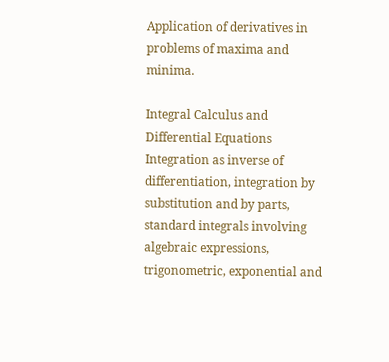Application of derivatives in problems of maxima and minima.

Integral Calculus and Differential Equations Integration as inverse of differentiation, integration by substitution and by parts, standard integrals involving algebraic expressions, trigonometric, exponential and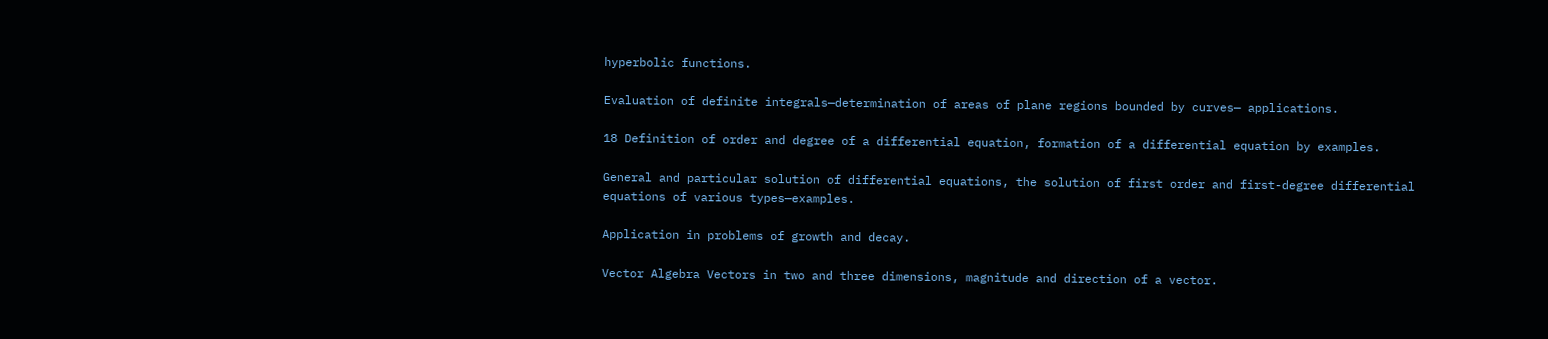hyperbolic functions.

Evaluation of definite integrals—determination of areas of plane regions bounded by curves— applications.

18 Definition of order and degree of a differential equation, formation of a differential equation by examples.

General and particular solution of differential equations, the solution of first order and first-degree differential equations of various types—examples.

Application in problems of growth and decay.

Vector Algebra Vectors in two and three dimensions, magnitude and direction of a vector.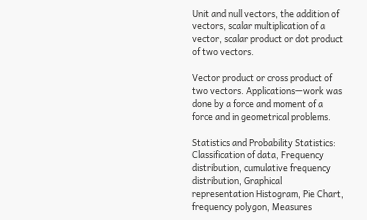Unit and null vectors, the addition of vectors, scalar multiplication of a vector, scalar product or dot product of two vectors.

Vector product or cross product of two vectors. Applications—work was done by a force and moment of a force and in geometrical problems.

Statistics and Probability Statistics: Classification of data, Frequency distribution, cumulative frequency distribution, Graphical representation Histogram, Pie Chart, frequency polygon, Measures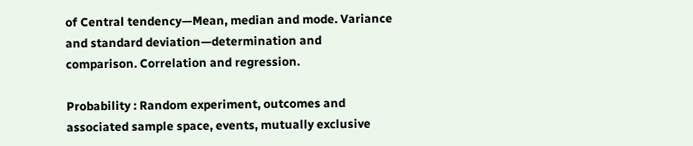of Central tendency—Mean, median and mode. Variance and standard deviation—determination and comparison. Correlation and regression.

Probability : Random experiment, outcomes and associated sample space, events, mutually exclusive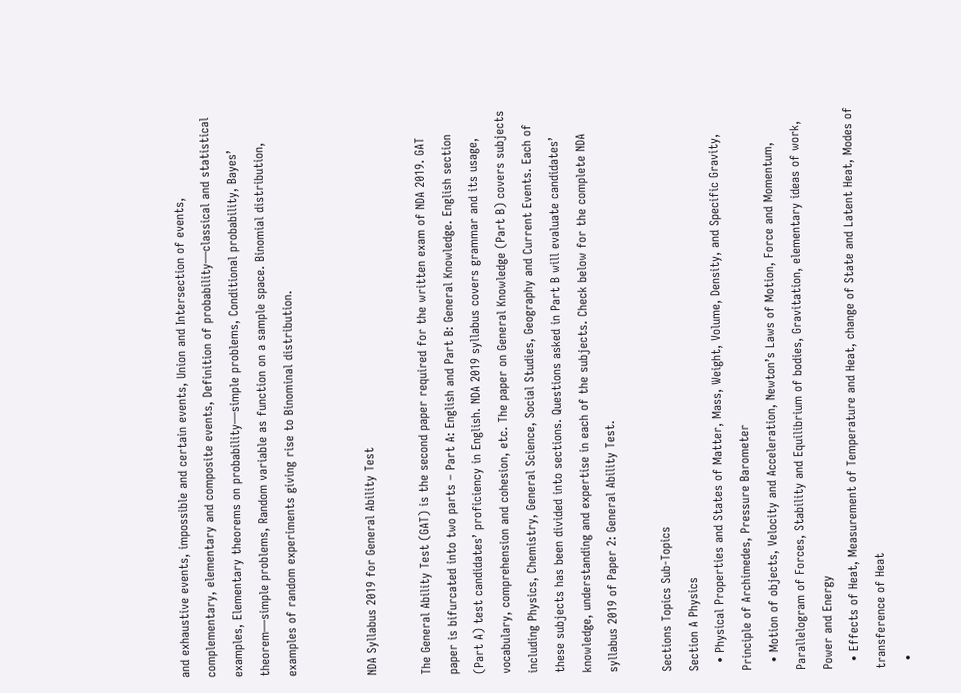and exhaustive events, impossible and certain events, Union and Intersection of events, complementary, elementary and composite events, Definition of probability—classical and statistical examples, Elementary theorems on probability—simple problems, Conditional probability, Bayes’ theorem—simple problems, Random variable as function on a sample space. Binomial distribution, examples of random experiments giving rise to Binominal distribution.


NDA Syllabus 2019 for General Ability Test

The General Ability Test (GAT) is the second paper required for the written exam of NDA 2019. GAT paper is bifurcated into two parts – Part A: English and Part B: General Knowledge. English section (Part A) test candidates’ proficiency in English. NDA 2019 syllabus covers grammar and its usage, vocabulary, comprehension and cohesion, etc. The paper on General Knowledge (Part B) covers subjects including Physics, Chemistry, General Science, Social Studies, Geography and Current Events. Each of these subjects has been divided into sections. Questions asked in Part B will evaluate candidates’ knowledge, understanding and expertise in each of the subjects. Check below for the complete NDA syllabus 2019 of Paper 2: General Ability Test.

Sections Topics Sub-Topics
Section A Physics
  • Physical Properties and States of Matter, Mass, Weight, Volume, Density, and Specific Gravity, Principle of Archimedes, Pressure Barometer
  • Motion of objects, Velocity and Acceleration, Newton’s Laws of Motion, Force and Momentum, Parallelogram of Forces, Stability and Equilibrium of bodies, Gravitation, elementary ideas of work, Power and Energy
  • Effects of Heat, Measurement of Temperature and Heat, change of State and Latent Heat, Modes of transference of Heat
  •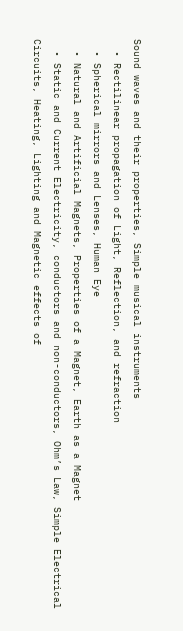Sound waves and their properties, Simple musical instruments
  • Rectilinear propagation of Light, Reflection, and refraction
  • Spherical mirrors and Lenses, Human Eye
  • Natural and Artificial Magnets, Properties of a Magnet, Earth as a Magnet
  • Static and Current Electricity, conductors and non-conductors, Ohm’s Law, Simple Electrical Circuits, Heating, Lighting and Magnetic effects of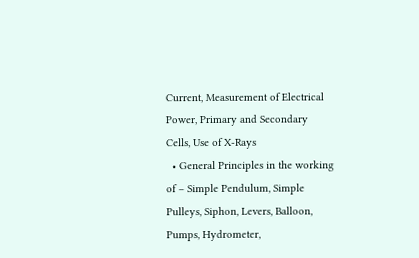Current, Measurement of Electrical Power, Primary and Secondary Cells, Use of X-Rays
  • General Principles in the working of – Simple Pendulum, Simple Pulleys, Siphon, Levers, Balloon, Pumps, Hydrometer,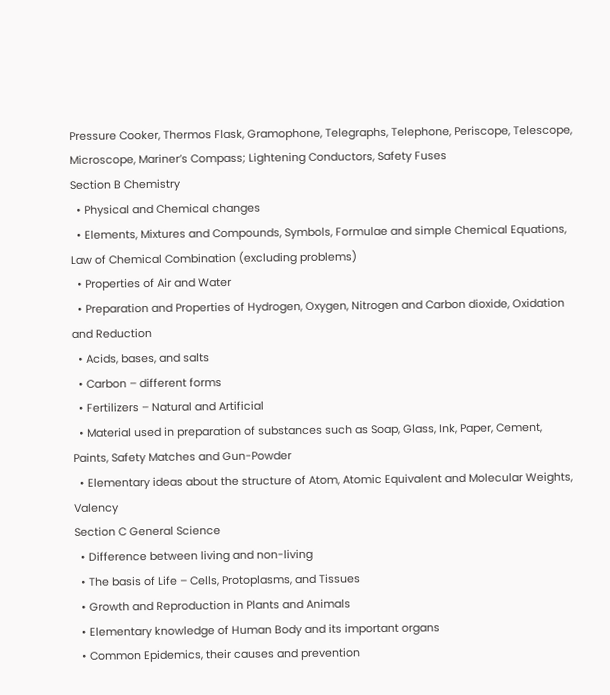Pressure Cooker, Thermos Flask, Gramophone, Telegraphs, Telephone, Periscope, Telescope, Microscope, Mariner’s Compass; Lightening Conductors, Safety Fuses
Section B Chemistry
  • Physical and Chemical changes
  • Elements, Mixtures and Compounds, Symbols, Formulae and simple Chemical Equations, Law of Chemical Combination (excluding problems)
  • Properties of Air and Water
  • Preparation and Properties of Hydrogen, Oxygen, Nitrogen and Carbon dioxide, Oxidation and Reduction
  • Acids, bases, and salts
  • Carbon – different forms
  • Fertilizers – Natural and Artificial
  • Material used in preparation of substances such as Soap, Glass, Ink, Paper, Cement, Paints, Safety Matches and Gun-Powder
  • Elementary ideas about the structure of Atom, Atomic Equivalent and Molecular Weights, Valency
Section C General Science
  • Difference between living and non-living
  • The basis of Life – Cells, Protoplasms, and Tissues
  • Growth and Reproduction in Plants and Animals
  • Elementary knowledge of Human Body and its important organs
  • Common Epidemics, their causes and prevention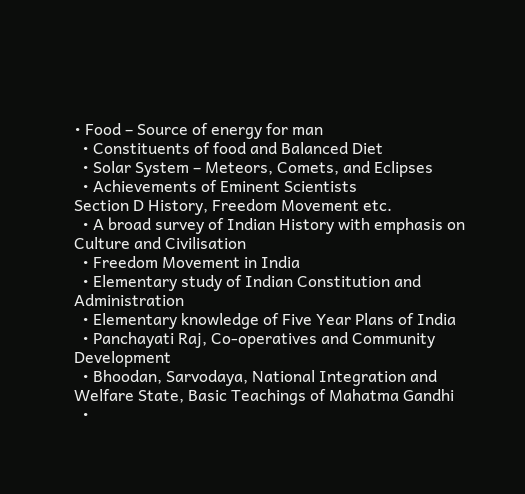• Food – Source of energy for man
  • Constituents of food and Balanced Diet
  • Solar System – Meteors, Comets, and Eclipses
  • Achievements of Eminent Scientists
Section D History, Freedom Movement etc.
  • A broad survey of Indian History with emphasis on Culture and Civilisation
  • Freedom Movement in India
  • Elementary study of Indian Constitution and Administration
  • Elementary knowledge of Five Year Plans of India
  • Panchayati Raj, Co-operatives and Community Development
  • Bhoodan, Sarvodaya, National Integration and Welfare State, Basic Teachings of Mahatma Gandhi
  •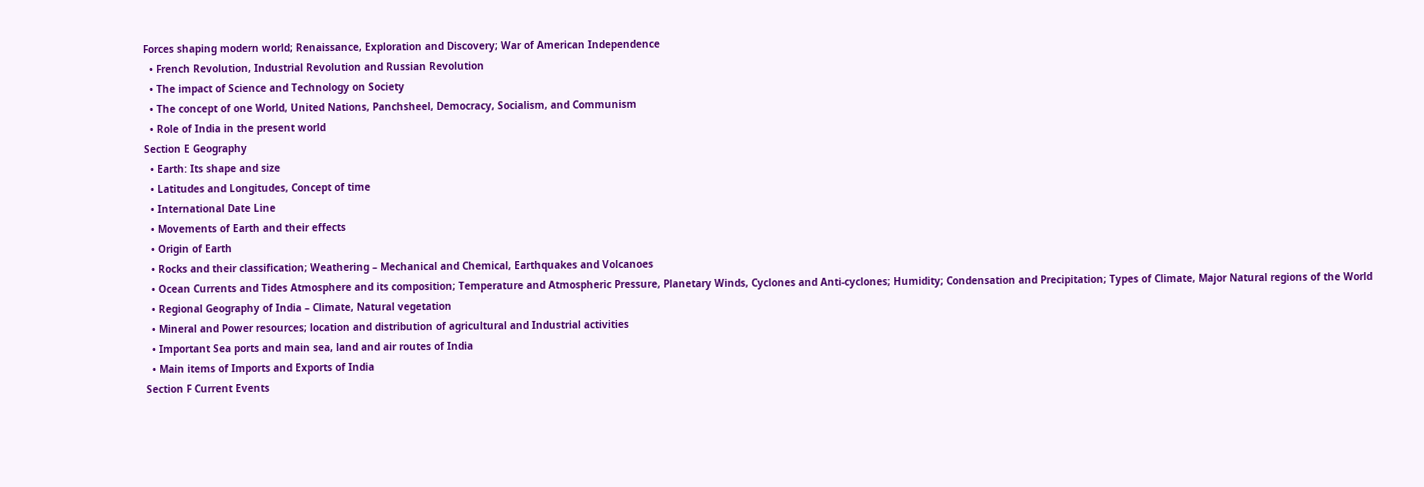Forces shaping modern world; Renaissance, Exploration and Discovery; War of American Independence
  • French Revolution, Industrial Revolution and Russian Revolution
  • The impact of Science and Technology on Society
  • The concept of one World, United Nations, Panchsheel, Democracy, Socialism, and Communism
  • Role of India in the present world
Section E Geography
  • Earth: Its shape and size
  • Latitudes and Longitudes, Concept of time
  • International Date Line
  • Movements of Earth and their effects
  • Origin of Earth
  • Rocks and their classification; Weathering – Mechanical and Chemical, Earthquakes and Volcanoes
  • Ocean Currents and Tides Atmosphere and its composition; Temperature and Atmospheric Pressure, Planetary Winds, Cyclones and Anti-cyclones; Humidity; Condensation and Precipitation; Types of Climate, Major Natural regions of the World
  • Regional Geography of India – Climate, Natural vegetation
  • Mineral and Power resources; location and distribution of agricultural and Industrial activities
  • Important Sea ports and main sea, land and air routes of India
  • Main items of Imports and Exports of India
Section F Current Events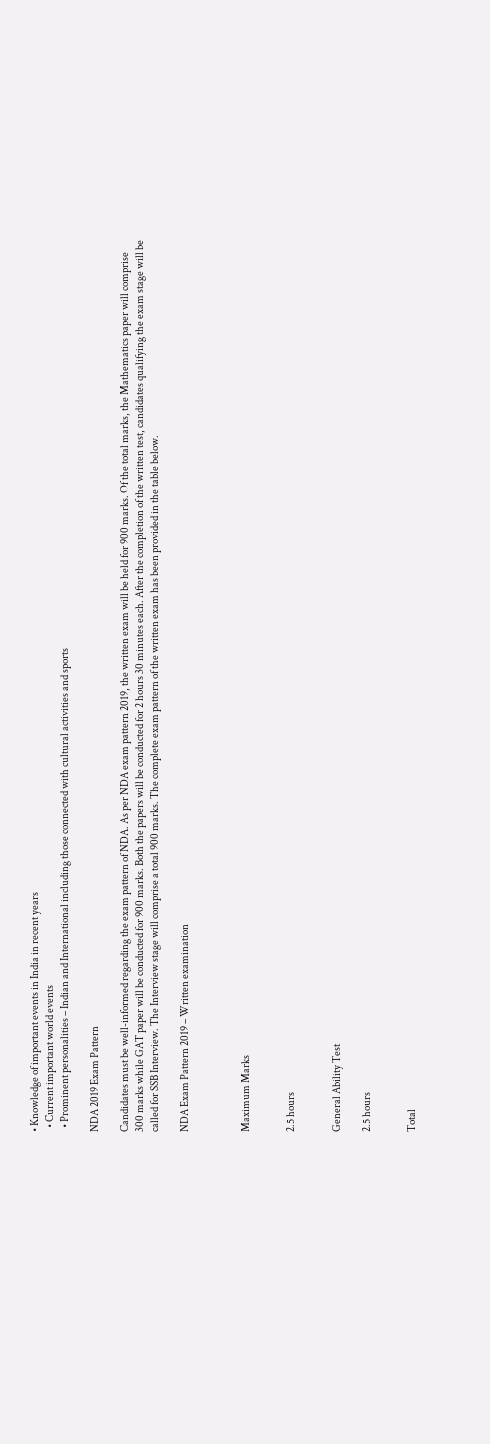• Knowledge of important events in India in recent years
  • Current important world events
  • Prominent personalities – Indian and International including those connected with cultural activities and sports

NDA 2019 Exam Pattern

Candidates must be well-informed regarding the exam pattern of NDA. As per NDA exam pattern 2019, the written exam will be held for 900 marks. Of the total marks, the Mathematics paper will comprise 300 marks while GAT paper will be conducted for 900 marks. Both the papers will be conducted for 2 hours 30 minutes each. After the completion of the written test, candidates qualifying the exam stage will be called for SSB Interview. The Interview stage will comprise a total 900 marks. The complete exam pattern of the written exam has been provided in the table below.

NDA Exam Pattern 2019 – Written examination



Maximum Marks


2.5 hours


General Ability Test

2.5 hours


Total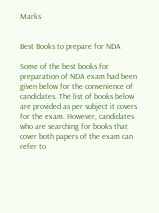Marks


Best Books to prepare for NDA

Some of the best books for preparation of NDA exam had been given below for the convenience of candidates. The list of books below are provided as per subject it covers for the exam. However, candidates who are searching for books that cover both papers of the exam can refer to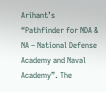Arihant’s “Pathfinder for NDA & NA – National Defense Academy and Naval Academy”. The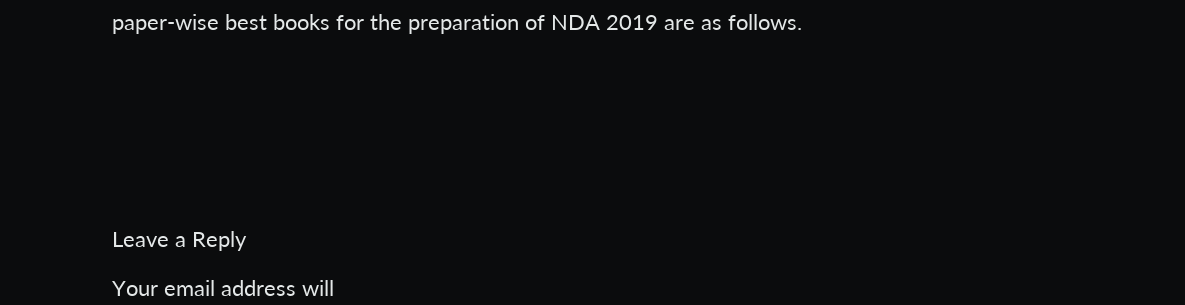paper-wise best books for the preparation of NDA 2019 are as follows.








Leave a Reply

Your email address will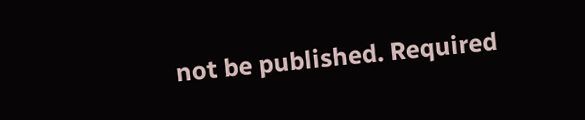not be published. Required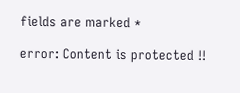fields are marked *

error: Content is protected !!